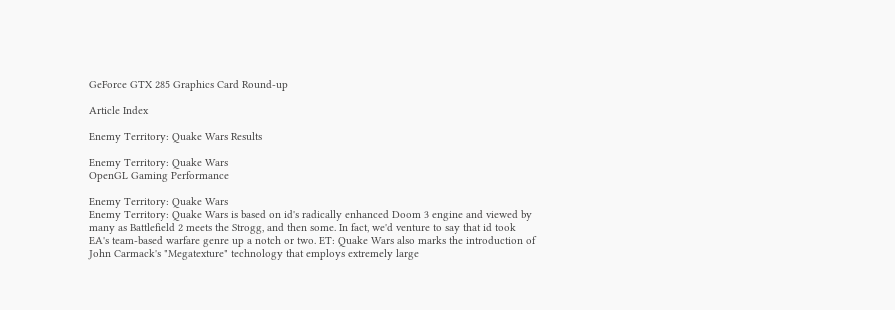GeForce GTX 285 Graphics Card Round-up

Article Index

Enemy Territory: Quake Wars Results

Enemy Territory: Quake Wars
OpenGL Gaming Performance

Enemy Territory: Quake Wars
Enemy Territory: Quake Wars is based on id's radically enhanced Doom 3 engine and viewed by many as Battlefield 2 meets the Strogg, and then some. In fact, we'd venture to say that id took EA's team-based warfare genre up a notch or two. ET: Quake Wars also marks the introduction of John Carmack's "Megatexture" technology that employs extremely large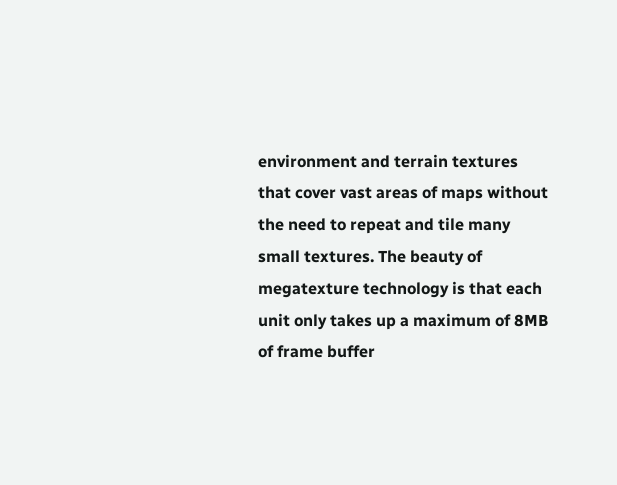environment and terrain textures that cover vast areas of maps without the need to repeat and tile many small textures. The beauty of megatexture technology is that each unit only takes up a maximum of 8MB of frame buffer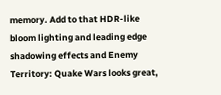memory. Add to that HDR-like bloom lighting and leading edge shadowing effects and Enemy Territory: Quake Wars looks great,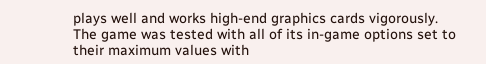plays well and works high-end graphics cards vigorously. The game was tested with all of its in-game options set to their maximum values with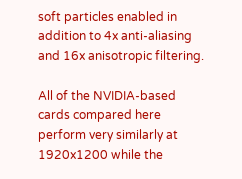soft particles enabled in addition to 4x anti-aliasing and 16x anisotropic filtering.

All of the NVIDIA-based cards compared here perform very similarly at 1920x1200 while the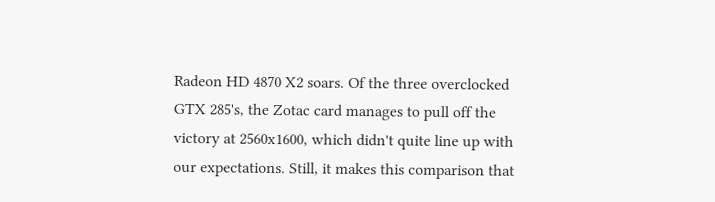Radeon HD 4870 X2 soars. Of the three overclocked GTX 285's, the Zotac card manages to pull off the victory at 2560x1600, which didn't quite line up with our expectations. Still, it makes this comparison that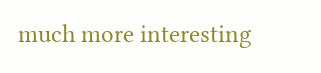much more interesting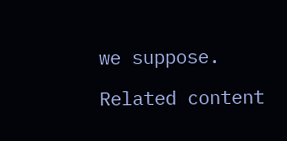we suppose.

Related content